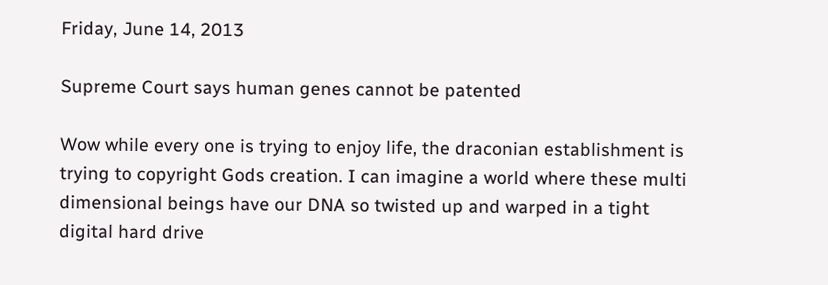Friday, June 14, 2013

Supreme Court says human genes cannot be patented

Wow while every one is trying to enjoy life, the draconian establishment is trying to copyright Gods creation. I can imagine a world where these multi dimensional beings have our DNA so twisted up and warped in a tight digital hard drive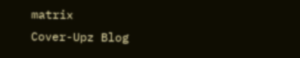matrix
Cover-Upz Blog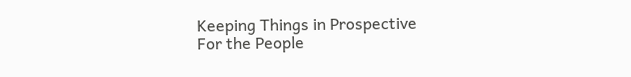Keeping Things in Prospective
For the People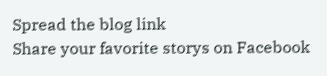Spread the blog link
Share your favorite storys on Facebook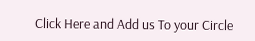Click Here and Add us To your Circle